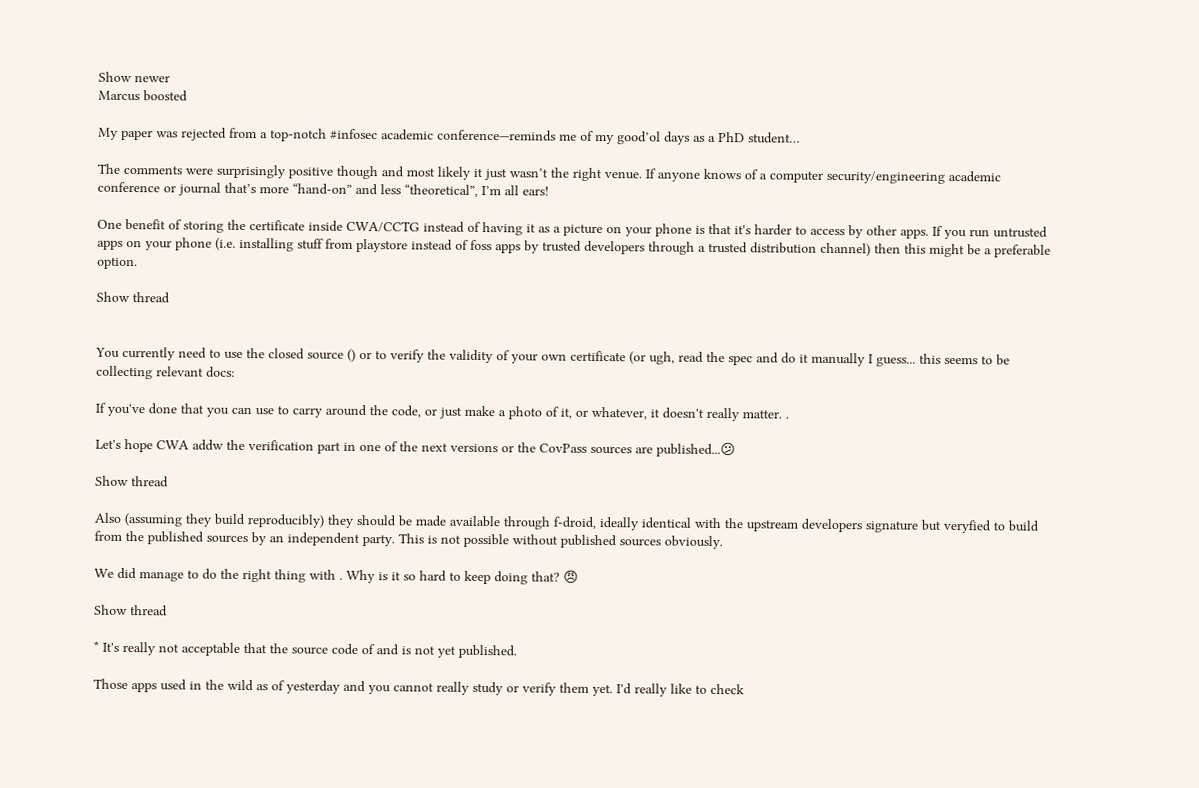Show newer
Marcus boosted

My paper was rejected from a top-notch #infosec academic conference—reminds me of my good’ol days as a PhD student…

The comments were surprisingly positive though and most likely it just wasn’t the right venue. If anyone knows of a computer security/engineering academic conference or journal that’s more “hand-on” and less “theoretical”, I’m all ears!

One benefit of storing the certificate inside CWA/CCTG instead of having it as a picture on your phone is that it's harder to access by other apps. If you run untrusted apps on your phone (i.e. installing stuff from playstore instead of foss apps by trusted developers through a trusted distribution channel) then this might be a preferable option.

Show thread


You currently need to use the closed source () or to verify the validity of your own certificate (or ugh, read the spec and do it manually I guess... this seems to be collecting relevant docs:

If you've done that you can use to carry around the code, or just make a photo of it, or whatever, it doesn't really matter. .

Let's hope CWA addw the verification part in one of the next versions or the CovPass sources are published...😕

Show thread

Also (assuming they build reproducibly) they should be made available through f-droid, ideally identical with the upstream developers signature but veryfied to build from the published sources by an independent party. This is not possible without published sources obviously.

We did manage to do the right thing with . Why is it so hard to keep doing that? 😠

Show thread

* It's really not acceptable that the source code of and is not yet published.

Those apps used in the wild as of yesterday and you cannot really study or verify them yet. I'd really like to check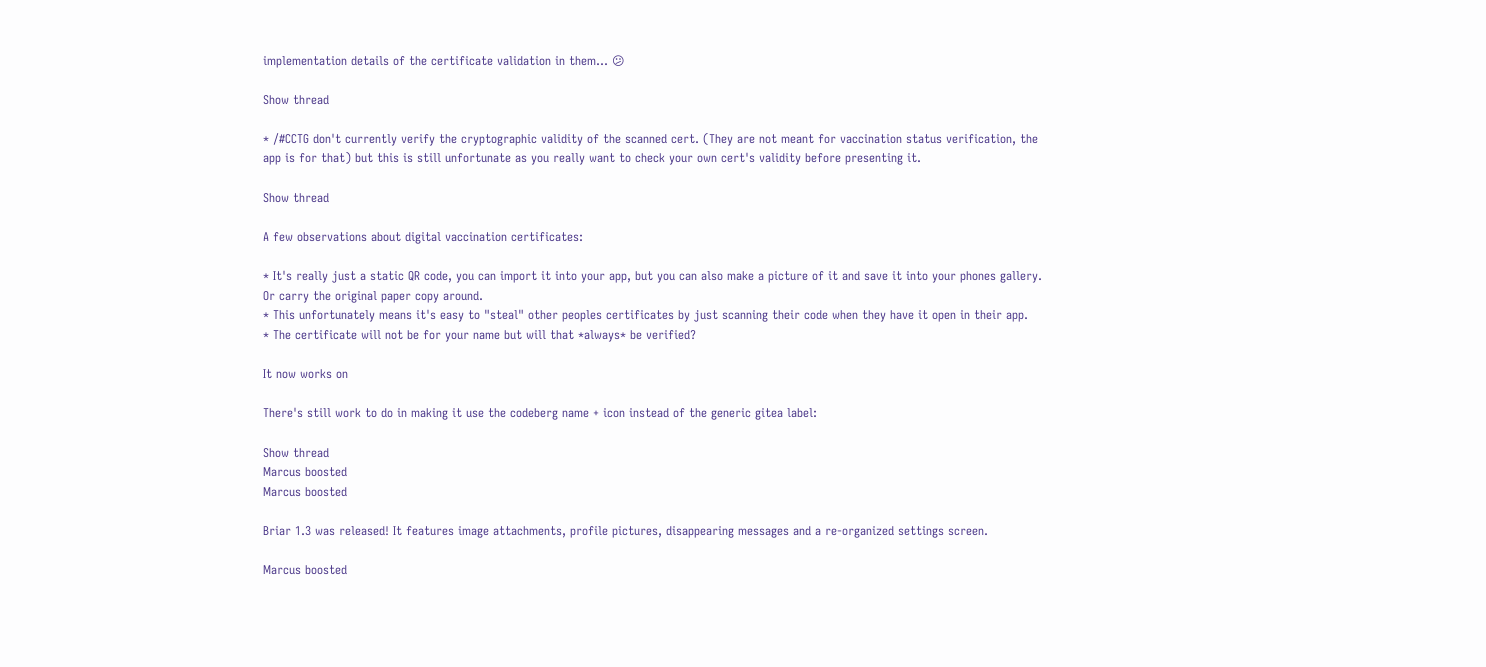implementation details of the certificate validation in them... 😕

Show thread

* /#CCTG don't currently verify the cryptographic validity of the scanned cert. (They are not meant for vaccination status verification, the app is for that) but this is still unfortunate as you really want to check your own cert's validity before presenting it.

Show thread

A few observations about digital vaccination certificates:

* It's really just a static QR code, you can import it into your app, but you can also make a picture of it and save it into your phones gallery. Or carry the original paper copy around.
* This unfortunately means it's easy to "steal" other peoples certificates by just scanning their code when they have it open in their app.
* The certificate will not be for your name but will that *always* be verified?

It now works on

There's still work to do in making it use the codeberg name + icon instead of the generic gitea label:

Show thread
Marcus boosted
Marcus boosted

Briar 1.3 was released! It features image attachments, profile pictures, disappearing messages and a re-organized settings screen.

Marcus boosted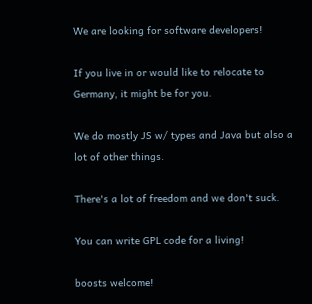We are looking for software developers!

If you live in or would like to relocate to Germany, it might be for you.

We do mostly JS w/ types and Java but also a lot of other things.

There's a lot of freedom and we don't suck.

You can write GPL code for a living!

boosts welcome!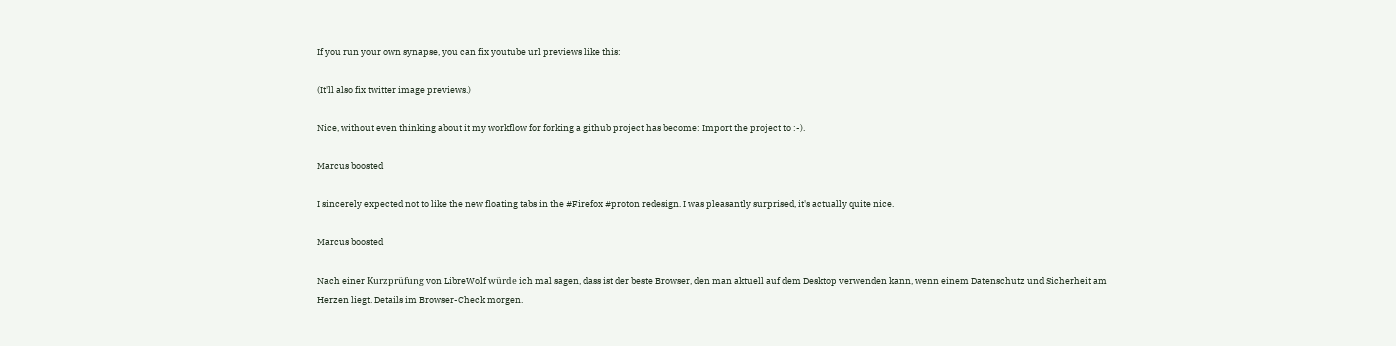If you run your own synapse, you can fix youtube url previews like this:

(It'll also fix twitter image previews.)

Nice, without even thinking about it my workflow for forking a github project has become: Import the project to :-).

Marcus boosted

I sincerely expected not to like the new floating tabs in the #Firefox #proton redesign. I was pleasantly surprised, it's actually quite nice.

Marcus boosted

Nach einer Kurzprüfung von LibreWolf würde ich mal sagen, dass ist der beste Browser, den man aktuell auf dem Desktop verwenden kann, wenn einem Datenschutz und Sicherheit am Herzen liegt. Details im Browser-Check morgen.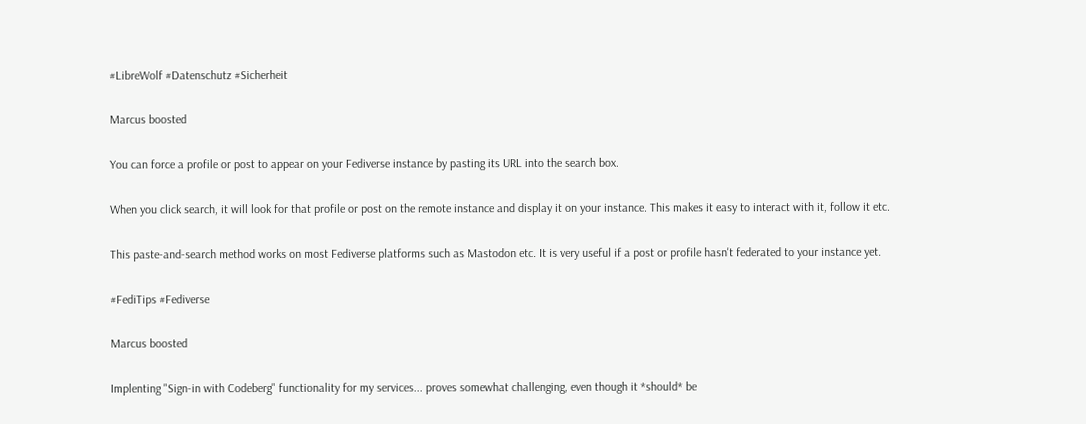#LibreWolf #Datenschutz #Sicherheit

Marcus boosted

You can force a profile or post to appear on your Fediverse instance by pasting its URL into the search box.

When you click search, it will look for that profile or post on the remote instance and display it on your instance. This makes it easy to interact with it, follow it etc.

This paste-and-search method works on most Fediverse platforms such as Mastodon etc. It is very useful if a post or profile hasn't federated to your instance yet.

#FediTips #Fediverse

Marcus boosted

Implenting "Sign-in with Codeberg" functionality for my services... proves somewhat challenging, even though it *should* be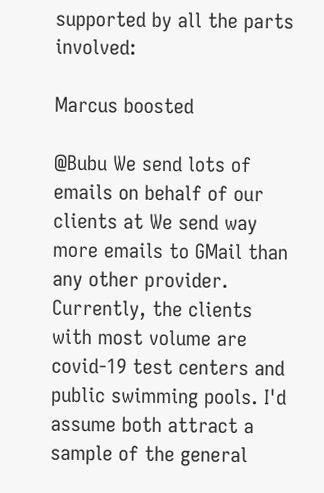supported by all the parts involved:

Marcus boosted

@Bubu We send lots of emails on behalf of our clients at We send way more emails to GMail than any other provider. Currently, the clients with most volume are covid-19 test centers and public swimming pools. I'd assume both attract a sample of the general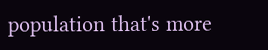population that's more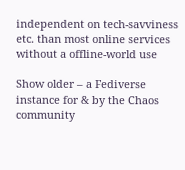independent on tech-savviness etc. than most online services without a offline-world use

Show older – a Fediverse instance for & by the Chaos community